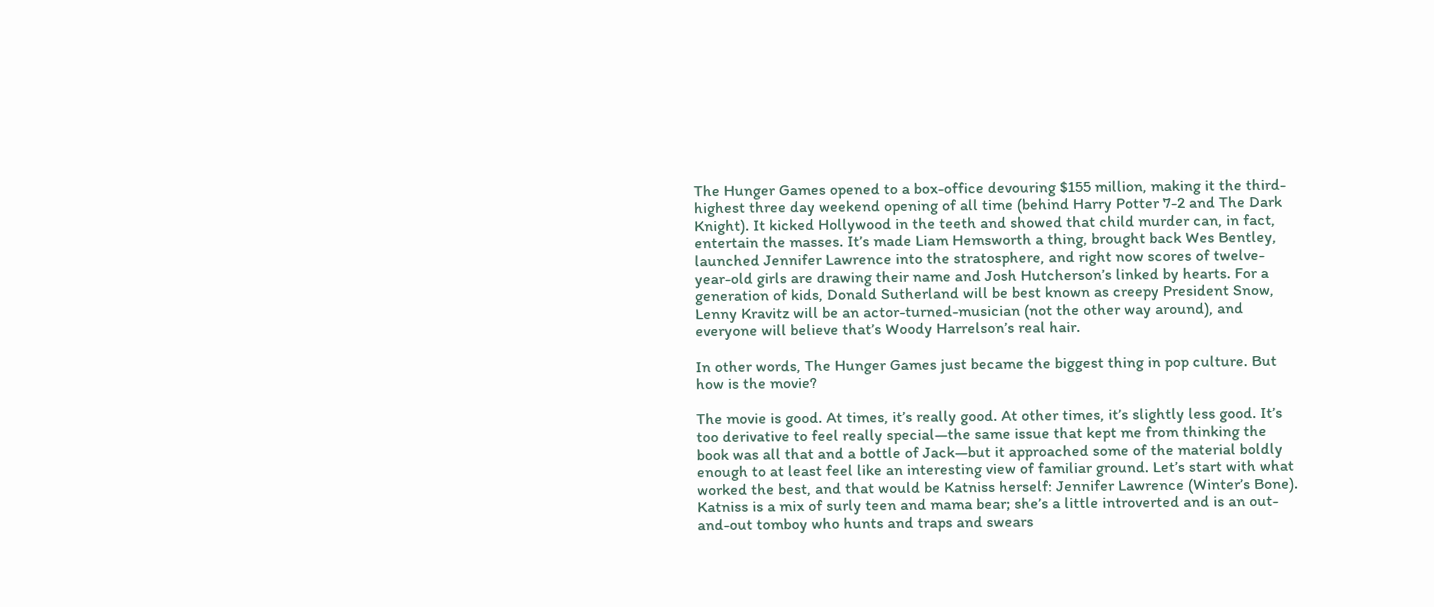The Hunger Games opened to a box-office devouring $155 million, making it the third-highest three day weekend opening of all time (behind Harry Potter 7-2 and The Dark Knight). It kicked Hollywood in the teeth and showed that child murder can, in fact, entertain the masses. It’s made Liam Hemsworth a thing, brought back Wes Bentley, launched Jennifer Lawrence into the stratosphere, and right now scores of twelve-year-old girls are drawing their name and Josh Hutcherson’s linked by hearts. For a generation of kids, Donald Sutherland will be best known as creepy President Snow, Lenny Kravitz will be an actor-turned-musician (not the other way around), and everyone will believe that’s Woody Harrelson’s real hair.

In other words, The Hunger Games just became the biggest thing in pop culture. But how is the movie?

The movie is good. At times, it’s really good. At other times, it’s slightly less good. It’s too derivative to feel really special—the same issue that kept me from thinking the book was all that and a bottle of Jack—but it approached some of the material boldly enough to at least feel like an interesting view of familiar ground. Let’s start with what worked the best, and that would be Katniss herself: Jennifer Lawrence (Winter’s Bone). Katniss is a mix of surly teen and mama bear; she’s a little introverted and is an out-and-out tomboy who hunts and traps and swears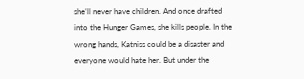she’ll never have children. And once drafted into the Hunger Games, she kills people. In the wrong hands, Katniss could be a disaster and everyone would hate her. But under the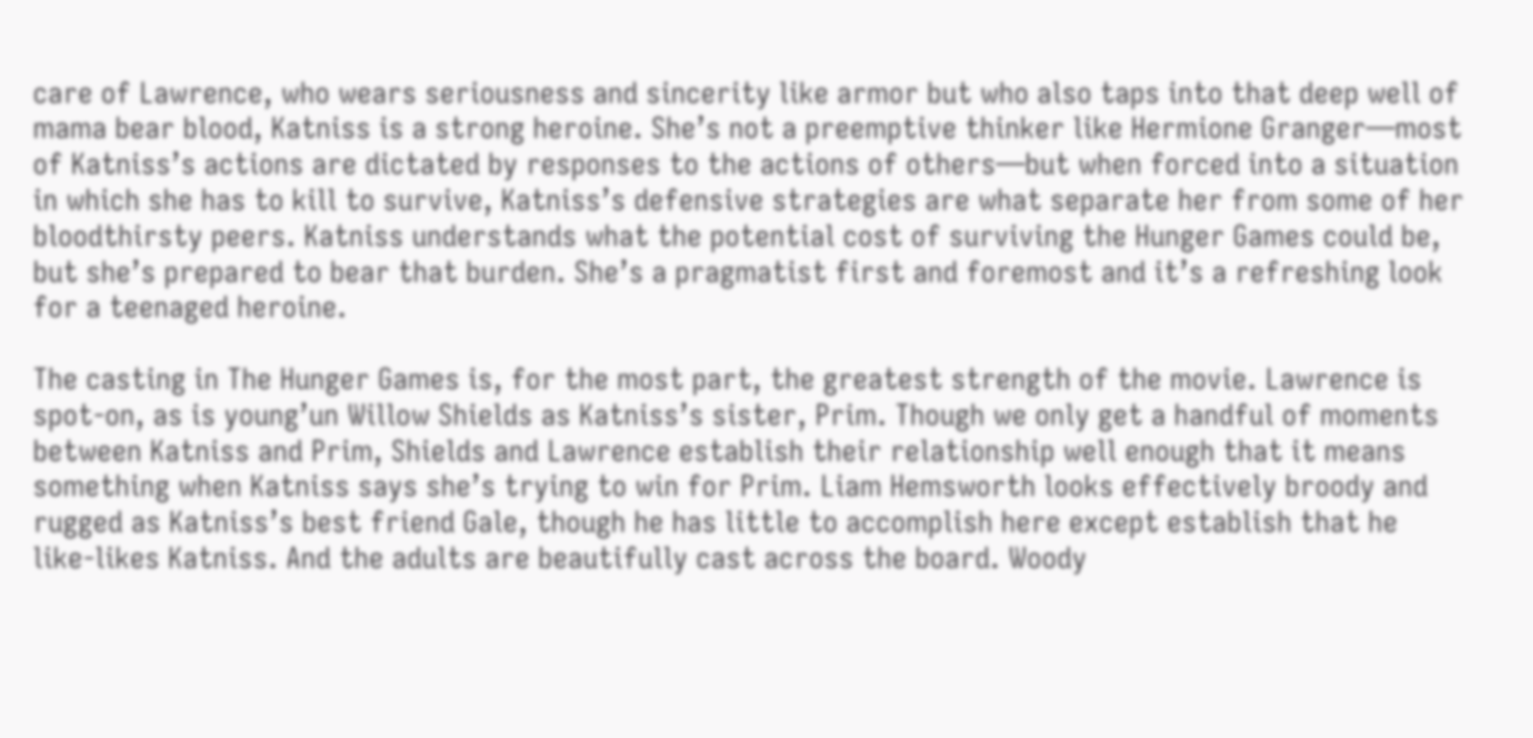care of Lawrence, who wears seriousness and sincerity like armor but who also taps into that deep well of mama bear blood, Katniss is a strong heroine. She’s not a preemptive thinker like Hermione Granger—most of Katniss’s actions are dictated by responses to the actions of others—but when forced into a situation in which she has to kill to survive, Katniss’s defensive strategies are what separate her from some of her bloodthirsty peers. Katniss understands what the potential cost of surviving the Hunger Games could be, but she’s prepared to bear that burden. She’s a pragmatist first and foremost and it’s a refreshing look for a teenaged heroine.

The casting in The Hunger Games is, for the most part, the greatest strength of the movie. Lawrence is spot-on, as is young’un Willow Shields as Katniss’s sister, Prim. Though we only get a handful of moments between Katniss and Prim, Shields and Lawrence establish their relationship well enough that it means something when Katniss says she’s trying to win for Prim. Liam Hemsworth looks effectively broody and rugged as Katniss’s best friend Gale, though he has little to accomplish here except establish that he like-likes Katniss. And the adults are beautifully cast across the board. Woody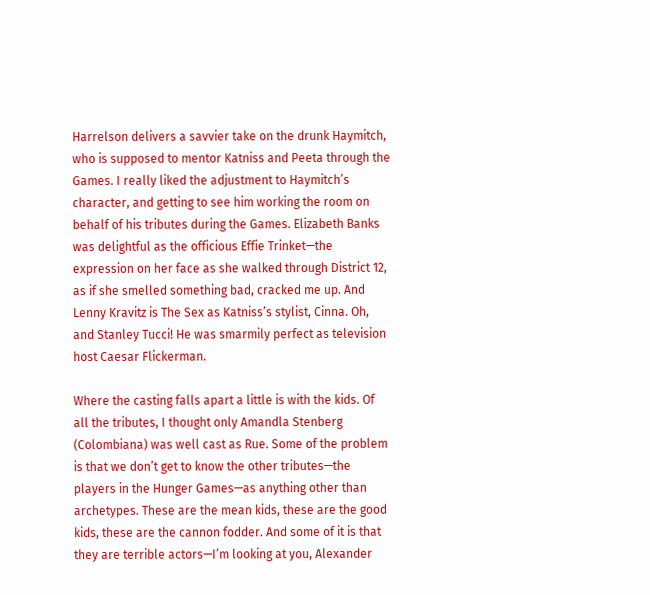Harrelson delivers a savvier take on the drunk Haymitch, who is supposed to mentor Katniss and Peeta through the Games. I really liked the adjustment to Haymitch’s character, and getting to see him working the room on behalf of his tributes during the Games. Elizabeth Banks was delightful as the officious Effie Trinket—the expression on her face as she walked through District 12, as if she smelled something bad, cracked me up. And Lenny Kravitz is The Sex as Katniss’s stylist, Cinna. Oh, and Stanley Tucci! He was smarmily perfect as television host Caesar Flickerman.

Where the casting falls apart a little is with the kids. Of all the tributes, I thought only Amandla Stenberg (Colombiana) was well cast as Rue. Some of the problem is that we don’t get to know the other tributes—the players in the Hunger Games—as anything other than archetypes. These are the mean kids, these are the good kids, these are the cannon fodder. And some of it is that they are terrible actors—I’m looking at you, Alexander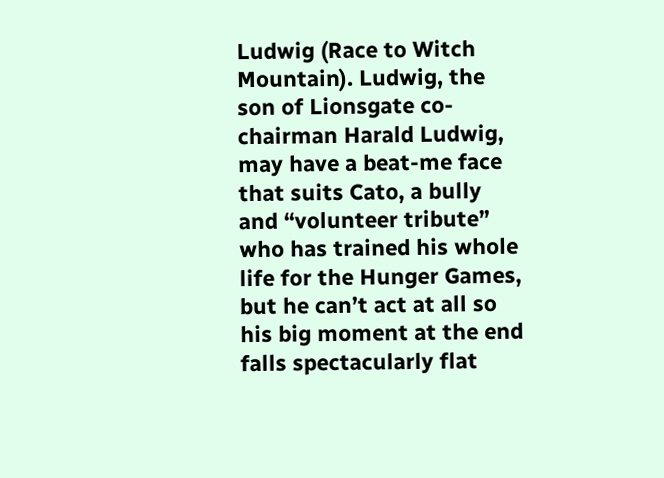Ludwig (Race to Witch Mountain). Ludwig, the son of Lionsgate co-chairman Harald Ludwig, may have a beat-me face that suits Cato, a bully and “volunteer tribute” who has trained his whole life for the Hunger Games, but he can’t act at all so his big moment at the end falls spectacularly flat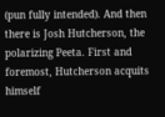(pun fully intended). And then there is Josh Hutcherson, the polarizing Peeta. First and foremost, Hutcherson acquits himself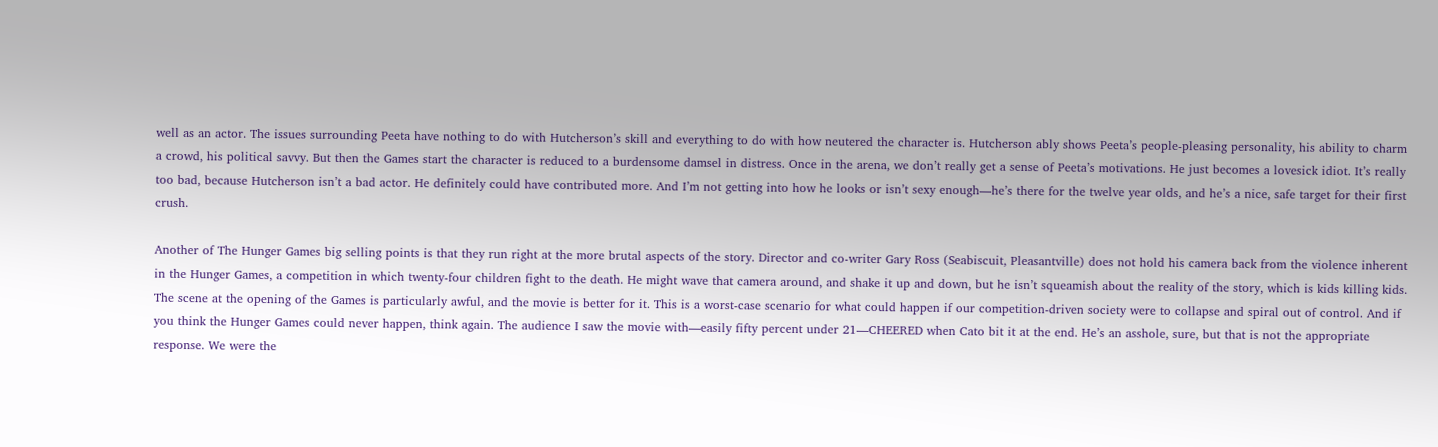well as an actor. The issues surrounding Peeta have nothing to do with Hutcherson’s skill and everything to do with how neutered the character is. Hutcherson ably shows Peeta’s people-pleasing personality, his ability to charm a crowd, his political savvy. But then the Games start the character is reduced to a burdensome damsel in distress. Once in the arena, we don’t really get a sense of Peeta’s motivations. He just becomes a lovesick idiot. It’s really too bad, because Hutcherson isn’t a bad actor. He definitely could have contributed more. And I’m not getting into how he looks or isn’t sexy enough—he’s there for the twelve year olds, and he’s a nice, safe target for their first crush.

Another of The Hunger Games big selling points is that they run right at the more brutal aspects of the story. Director and co-writer Gary Ross (Seabiscuit, Pleasantville) does not hold his camera back from the violence inherent in the Hunger Games, a competition in which twenty-four children fight to the death. He might wave that camera around, and shake it up and down, but he isn’t squeamish about the reality of the story, which is kids killing kids. The scene at the opening of the Games is particularly awful, and the movie is better for it. This is a worst-case scenario for what could happen if our competition-driven society were to collapse and spiral out of control. And if you think the Hunger Games could never happen, think again. The audience I saw the movie with—easily fifty percent under 21—CHEERED when Cato bit it at the end. He’s an asshole, sure, but that is not the appropriate response. We were the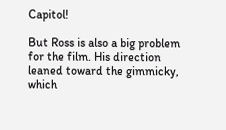Capitol!

But Ross is also a big problem for the film. His direction leaned toward the gimmicky, which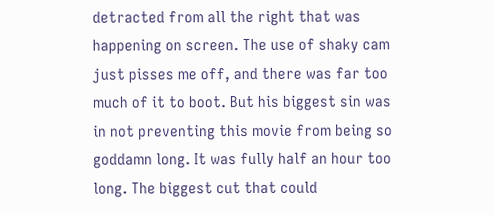detracted from all the right that was happening on screen. The use of shaky cam just pisses me off, and there was far too much of it to boot. But his biggest sin was in not preventing this movie from being so goddamn long. It was fully half an hour too long. The biggest cut that could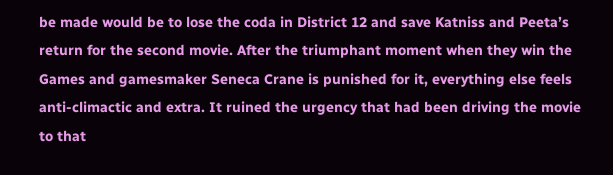be made would be to lose the coda in District 12 and save Katniss and Peeta’s return for the second movie. After the triumphant moment when they win the Games and gamesmaker Seneca Crane is punished for it, everything else feels anti-climactic and extra. It ruined the urgency that had been driving the movie to that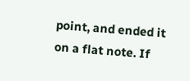point, and ended it on a flat note. If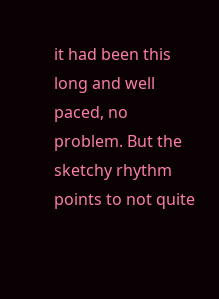it had been this long and well paced, no problem. But the sketchy rhythm points to not quite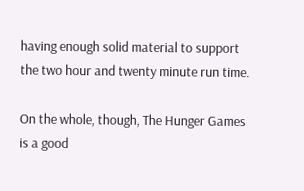having enough solid material to support the two hour and twenty minute run time.

On the whole, though, The Hunger Games is a good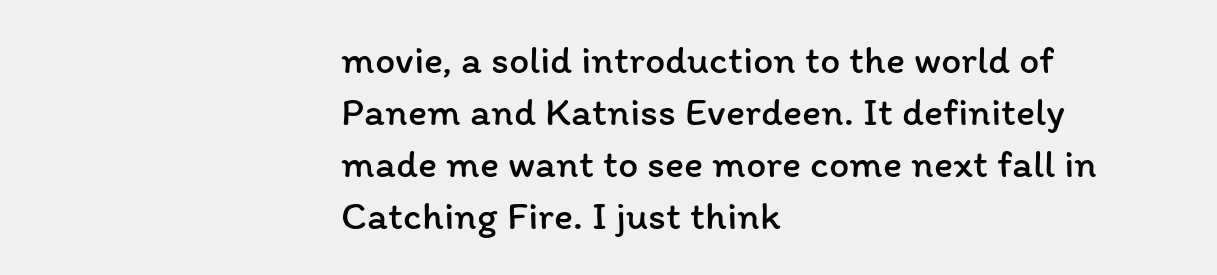movie, a solid introduction to the world of Panem and Katniss Everdeen. It definitely made me want to see more come next fall in Catching Fire. I just think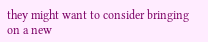they might want to consider bringing on a new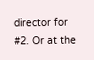director for #2. Or at the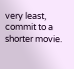very least, commit to a shorter movie.